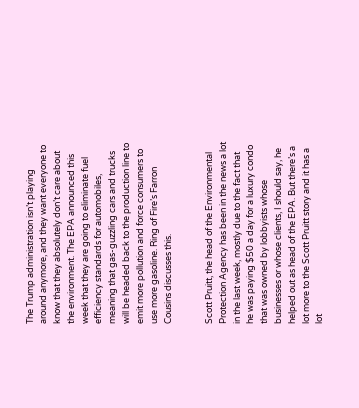The Trump administration isn’t playing around anymore, and they want everyone to know that they absolutely don’t care about the environment. The EPA announced this week that they are going to eliminate fuel efficiency standards for automobiles, meaning that gas-guzzling cars and trucks will be headed back to the production line to emit more pollution and force consumers to use more gasoline. Ring of Fire’s Farron Cousins discusses this.


Scott Pruitt, the head of the Environmental Protection Agency has been in the news a lot in the last week, mostly due to the fact that he was paying $50 a day for a luxury condo that was owned by lobbyists whose businesses or whose clients, I should say, he helped out as head of the EPA. But there’s a lot more to the Scott Pruitt story and it has a lot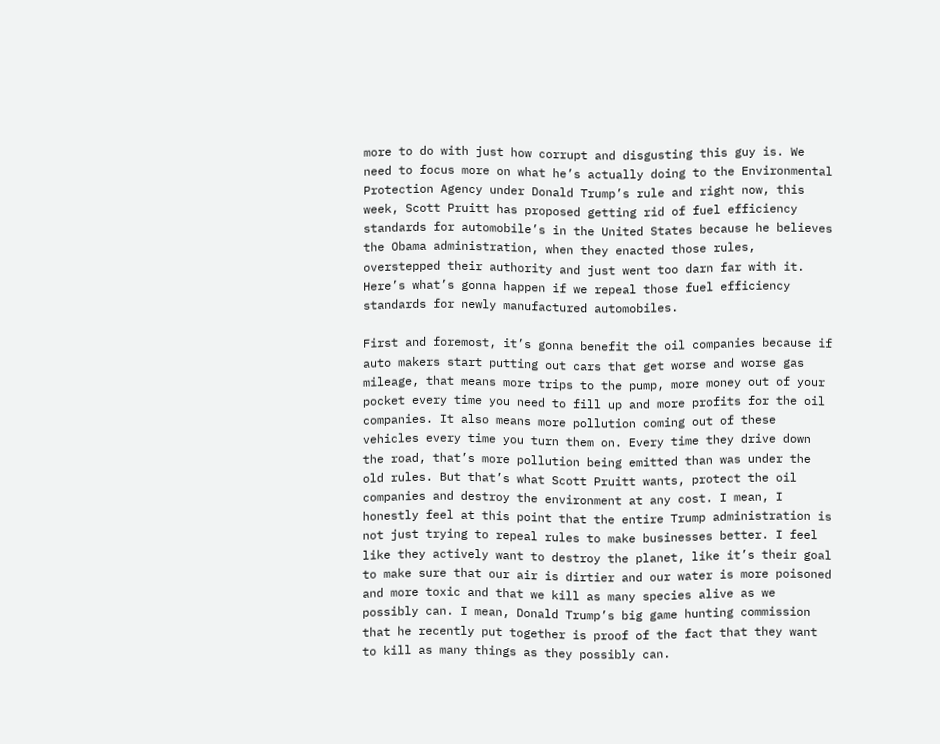more to do with just how corrupt and disgusting this guy is. We need to focus more on what he’s actually doing to the Environmental Protection Agency under Donald Trump’s rule and right now, this week, Scott Pruitt has proposed getting rid of fuel efficiency standards for automobile’s in the United States because he believes the Obama administration, when they enacted those rules, overstepped their authority and just went too darn far with it. Here’s what’s gonna happen if we repeal those fuel efficiency standards for newly manufactured automobiles.

First and foremost, it’s gonna benefit the oil companies because if auto makers start putting out cars that get worse and worse gas mileage, that means more trips to the pump, more money out of your pocket every time you need to fill up and more profits for the oil companies. It also means more pollution coming out of these vehicles every time you turn them on. Every time they drive down the road, that’s more pollution being emitted than was under the old rules. But that’s what Scott Pruitt wants, protect the oil companies and destroy the environment at any cost. I mean, I honestly feel at this point that the entire Trump administration is not just trying to repeal rules to make businesses better. I feel like they actively want to destroy the planet, like it’s their goal to make sure that our air is dirtier and our water is more poisoned and more toxic and that we kill as many species alive as we possibly can. I mean, Donald Trump’s big game hunting commission that he recently put together is proof of the fact that they want to kill as many things as they possibly can.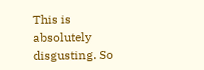This is absolutely disgusting. So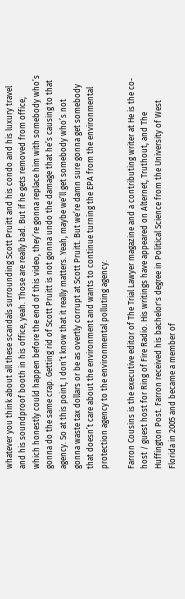whatever you think about all these scandals surrounding Scott Pruitt and his condo and his luxury travel and his soundproof booth in his office, yeah. Those are really bad. But if he gets removed from office, which honestly could happen before the end of this video, they’re gonna replace him with somebody who’s gonna do the same crap. Getting rid of Scott Pruitt is not gonna undo the damage that he’s causing to that agency. So at this point, I don’t know that it really matters. Yeah, maybe we’ll get somebody who’s not gonna waste tax dollars or be as overtly corrupt at Scott Pruitt. But we’re damn sure gonna get somebody that doesn’t care about the environment and wants to continue turning the EPA from the environmental protection agency to the environmental polluting agency.

Farron Cousins is the executive editor of The Trial Lawyer magazine and a contributing writer at He is the co-host / guest host for Ring of Fire Radio. His writings have appeared on Alternet, Truthout, and The Huffington Post. Farron received his bachelor's degree in Political Science from the University of West Florida in 2005 and became a member of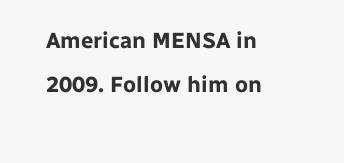American MENSA in 2009. Follow him on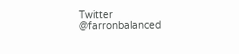Twitter @farronbalanced